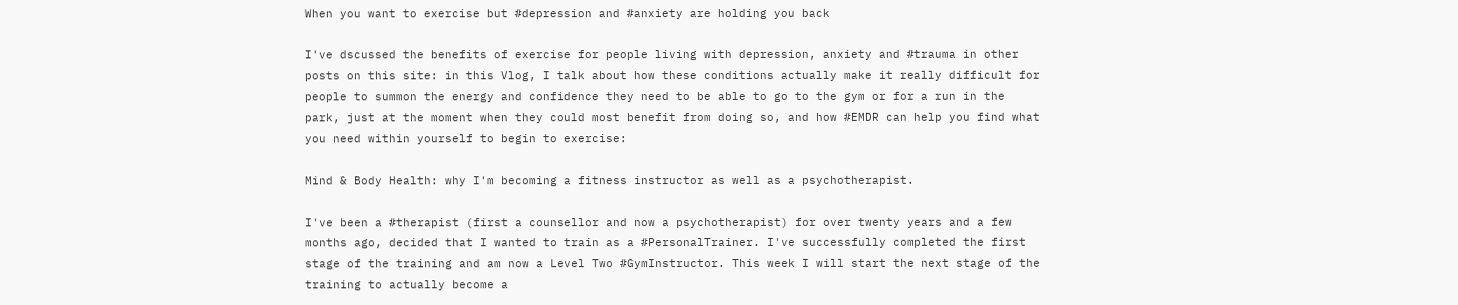When you want to exercise but #depression and #anxiety are holding you back

I've dscussed the benefits of exercise for people living with depression, anxiety and #trauma in other posts on this site: in this Vlog, I talk about how these conditions actually make it really difficult for people to summon the energy and confidence they need to be able to go to the gym or for a run in the park, just at the moment when they could most benefit from doing so, and how #EMDR can help you find what you need within yourself to begin to exercise:

Mind & Body Health: why I'm becoming a fitness instructor as well as a psychotherapist.

I've been a #therapist (first a counsellor and now a psychotherapist) for over twenty years and a few months ago, decided that I wanted to train as a #PersonalTrainer. I've successfully completed the first stage of the training and am now a Level Two #GymInstructor. This week I will start the next stage of the training to actually become a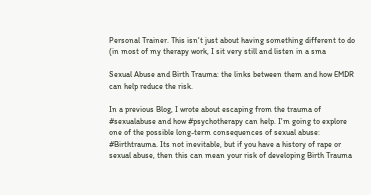Personal Trainer. This isn't just about having something different to do (in most of my therapy work, I sit very still and listen in a sma

Sexual Abuse and Birth Trauma: the links between them and how EMDR can help reduce the risk.

In a previous Blog, I wrote about escaping from the trauma of #sexualabuse and how #psychotherapy can help. I'm going to explore one of the possible long-term consequences of sexual abuse: #Birthtrauma. Its not inevitable, but if you have a history of rape or sexual abuse, then this can mean your risk of developing Birth Trauma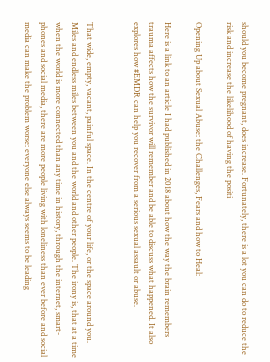should you become pregnant, does increase. Fortunately, there is a lot you can do to reduce the risk and increase the likelihood of having the positi

Opening Up about Sexual Abuse: the Challenges, Fears and how to Heal:

Here is a link to an article I had published in 2018 about how the way the brain remembers trauma affects how the survivor will remember and be able to discuss what happened. It also explores how #EMDR can help you recover from a serious sexual assault or abuse.


That wide, empty, vacant, painful space. In the centre of your life, or the space around you. Miles and endless miles between you and the world and other people. The irony is, that at a time when the world is more connected than any time in history, through the internet, smart-phones and social media, there are more people living with loneliness than ever before and social media can make the problem worse: everyone else always seems to be leading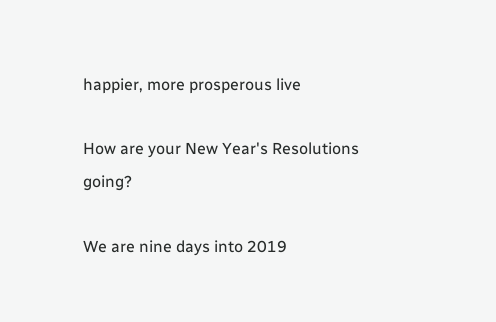happier, more prosperous live

How are your New Year's Resolutions going?

We are nine days into 2019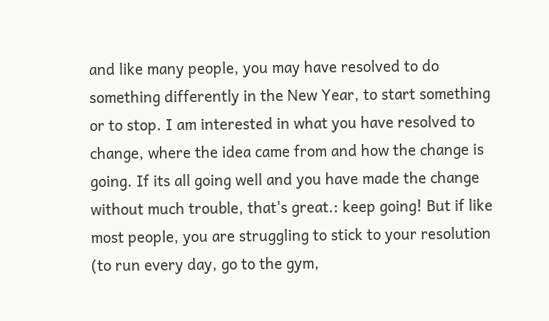and like many people, you may have resolved to do something differently in the New Year, to start something or to stop. I am interested in what you have resolved to change, where the idea came from and how the change is going. If its all going well and you have made the change without much trouble, that's great.: keep going! But if like most people, you are struggling to stick to your resolution (to run every day, go to the gym,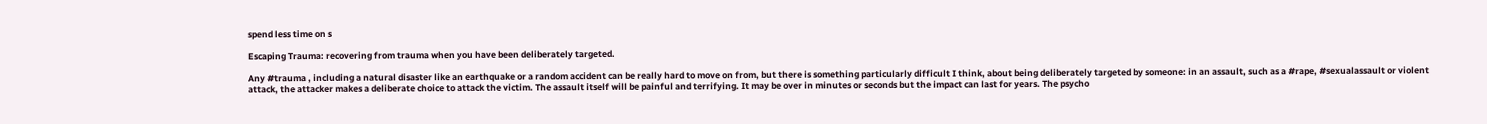spend less time on s

Escaping Trauma: recovering from trauma when you have been deliberately targeted.

Any #trauma , including a natural disaster like an earthquake or a random accident can be really hard to move on from, but there is something particularly difficult I think, about being deliberately targeted by someone: in an assault, such as a #rape, #sexualassault or violent attack, the attacker makes a deliberate choice to attack the victim. The assault itself will be painful and terrifying. It may be over in minutes or seconds but the impact can last for years. The psycho